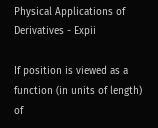Physical Applications of Derivatives - Expii

If position is viewed as a function (in units of length) of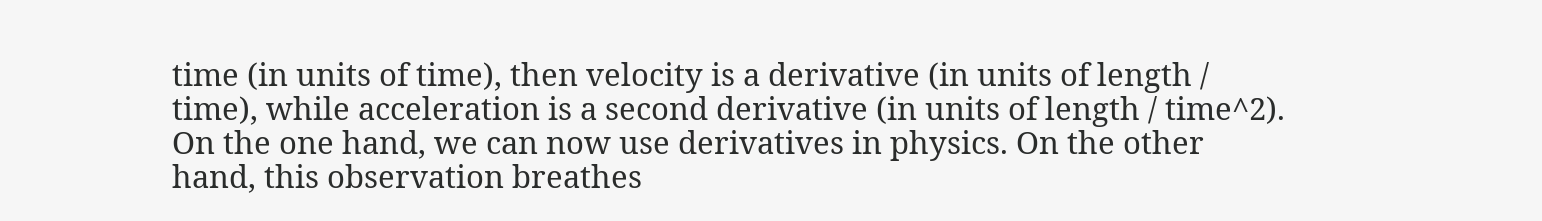time (in units of time), then velocity is a derivative (in units of length / time), while acceleration is a second derivative (in units of length / time^2). On the one hand, we can now use derivatives in physics. On the other hand, this observation breathes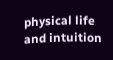physical life and intuition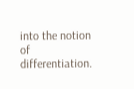into the notion of differentiation.